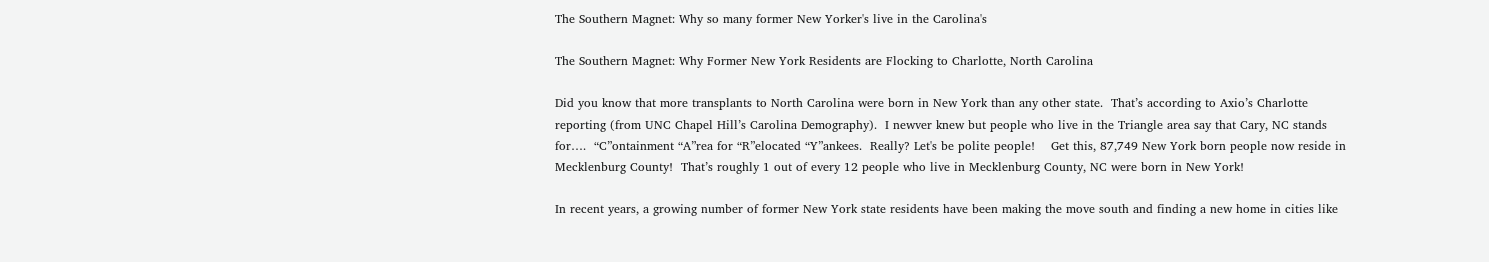The Southern Magnet: Why so many former New Yorker's live in the Carolina's

The Southern Magnet: Why Former New York Residents are Flocking to Charlotte, North Carolina

Did you know that more transplants to North Carolina were born in New York than any other state.  That’s according to Axio’s Charlotte reporting (from UNC Chapel Hill’s Carolina Demography).  I newver knew but people who live in the Triangle area say that Cary, NC stands for….  “C”ontainment “A”rea for “R”elocated “Y”ankees.  Really? Let's be polite people!    Get this, 87,749 New York born people now reside in Mecklenburg County!  That’s roughly 1 out of every 12 people who live in Mecklenburg County, NC were born in New York!

In recent years, a growing number of former New York state residents have been making the move south and finding a new home in cities like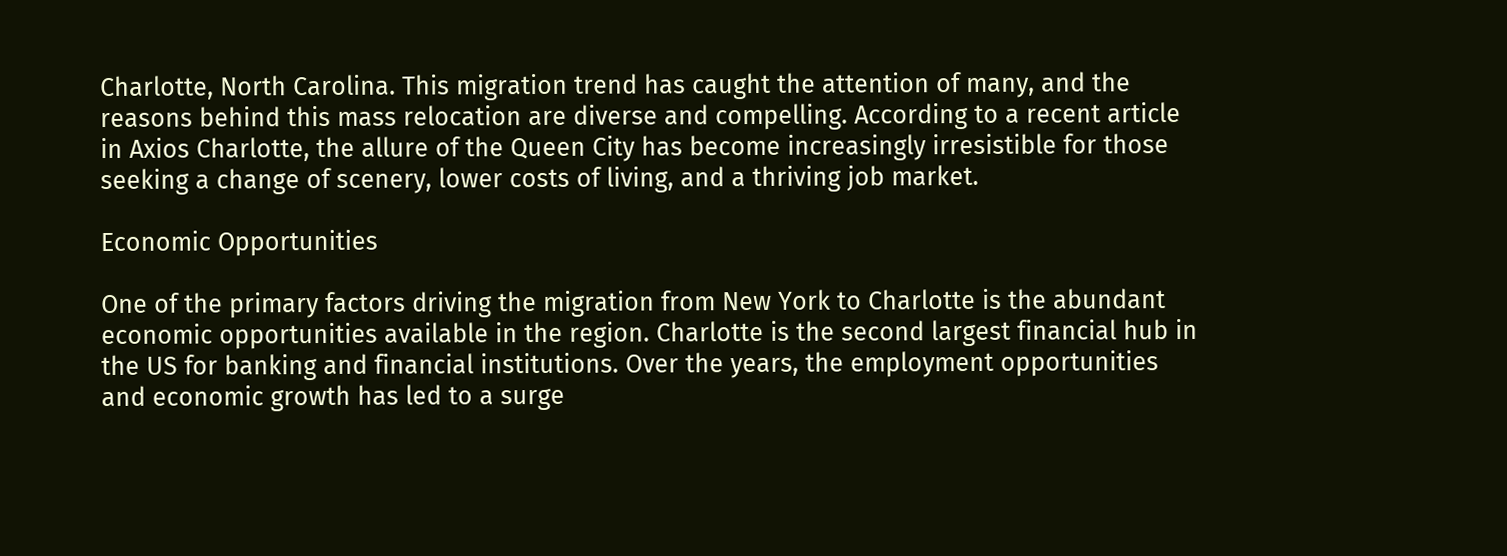Charlotte, North Carolina. This migration trend has caught the attention of many, and the reasons behind this mass relocation are diverse and compelling. According to a recent article in Axios Charlotte, the allure of the Queen City has become increasingly irresistible for those seeking a change of scenery, lower costs of living, and a thriving job market.

Economic Opportunities

One of the primary factors driving the migration from New York to Charlotte is the abundant economic opportunities available in the region. Charlotte is the second largest financial hub in the US for banking and financial institutions. Over the years, the employment opportunities and economic growth has led to a surge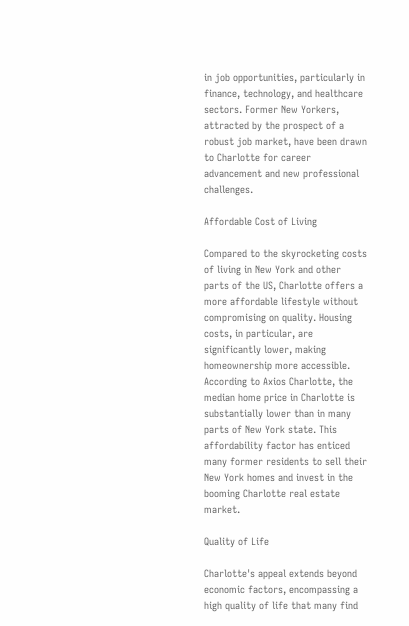in job opportunities, particularly in finance, technology, and healthcare sectors. Former New Yorkers, attracted by the prospect of a robust job market, have been drawn to Charlotte for career advancement and new professional challenges.

Affordable Cost of Living

Compared to the skyrocketing costs of living in New York and other parts of the US, Charlotte offers a more affordable lifestyle without compromising on quality. Housing costs, in particular, are significantly lower, making homeownership more accessible. According to Axios Charlotte, the median home price in Charlotte is substantially lower than in many parts of New York state. This affordability factor has enticed many former residents to sell their New York homes and invest in the booming Charlotte real estate market.

Quality of Life

Charlotte's appeal extends beyond economic factors, encompassing a high quality of life that many find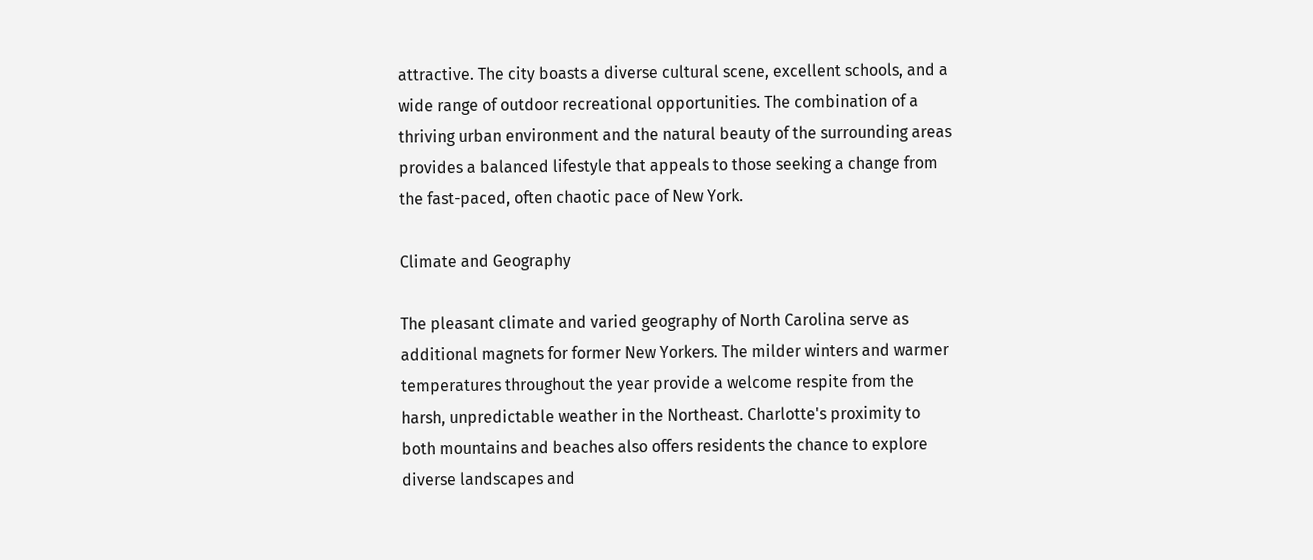attractive. The city boasts a diverse cultural scene, excellent schools, and a wide range of outdoor recreational opportunities. The combination of a thriving urban environment and the natural beauty of the surrounding areas provides a balanced lifestyle that appeals to those seeking a change from the fast-paced, often chaotic pace of New York.

Climate and Geography

The pleasant climate and varied geography of North Carolina serve as additional magnets for former New Yorkers. The milder winters and warmer temperatures throughout the year provide a welcome respite from the harsh, unpredictable weather in the Northeast. Charlotte's proximity to both mountains and beaches also offers residents the chance to explore diverse landscapes and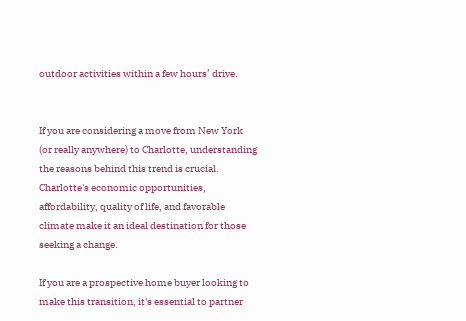outdoor activities within a few hours’ drive.


If you are considering a move from New York (or really anywhere) to Charlotte, understanding the reasons behind this trend is crucial. Charlotte's economic opportunities, affordability, quality of life, and favorable climate make it an ideal destination for those seeking a change.

If you are a prospective home buyer looking to make this transition, it's essential to partner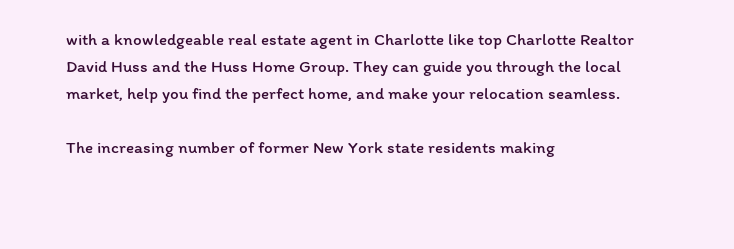with a knowledgeable real estate agent in Charlotte like top Charlotte Realtor David Huss and the Huss Home Group. They can guide you through the local market, help you find the perfect home, and make your relocation seamless.

The increasing number of former New York state residents making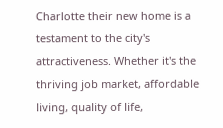Charlotte their new home is a testament to the city's attractiveness. Whether it's the thriving job market, affordable living, quality of life,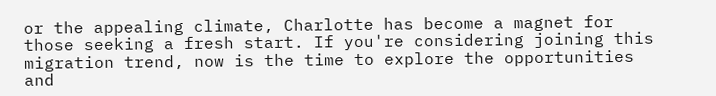or the appealing climate, Charlotte has become a magnet for those seeking a fresh start. If you're considering joining this migration trend, now is the time to explore the opportunities and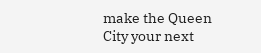make the Queen City your next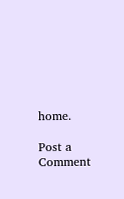home.

Post a Comment